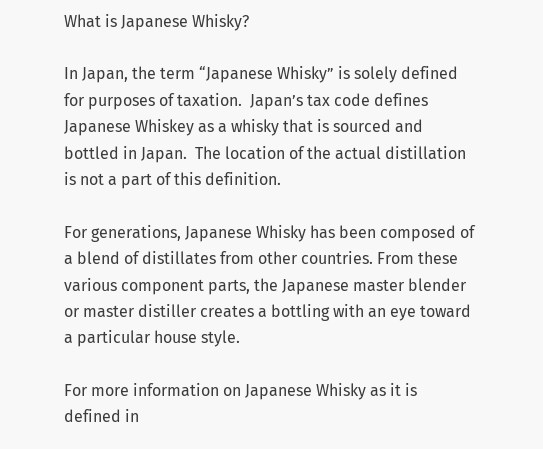What is Japanese Whisky?

In Japan, the term “Japanese Whisky” is solely defined for purposes of taxation.  Japan’s tax code defines Japanese Whiskey as a whisky that is sourced and bottled in Japan.  The location of the actual distillation is not a part of this definition.

For generations, Japanese Whisky has been composed of a blend of distillates from other countries. From these various component parts, the Japanese master blender or master distiller creates a bottling with an eye toward a particular house style.

For more information on Japanese Whisky as it is defined in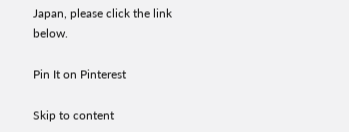Japan, please click the link below.

Pin It on Pinterest

Skip to content